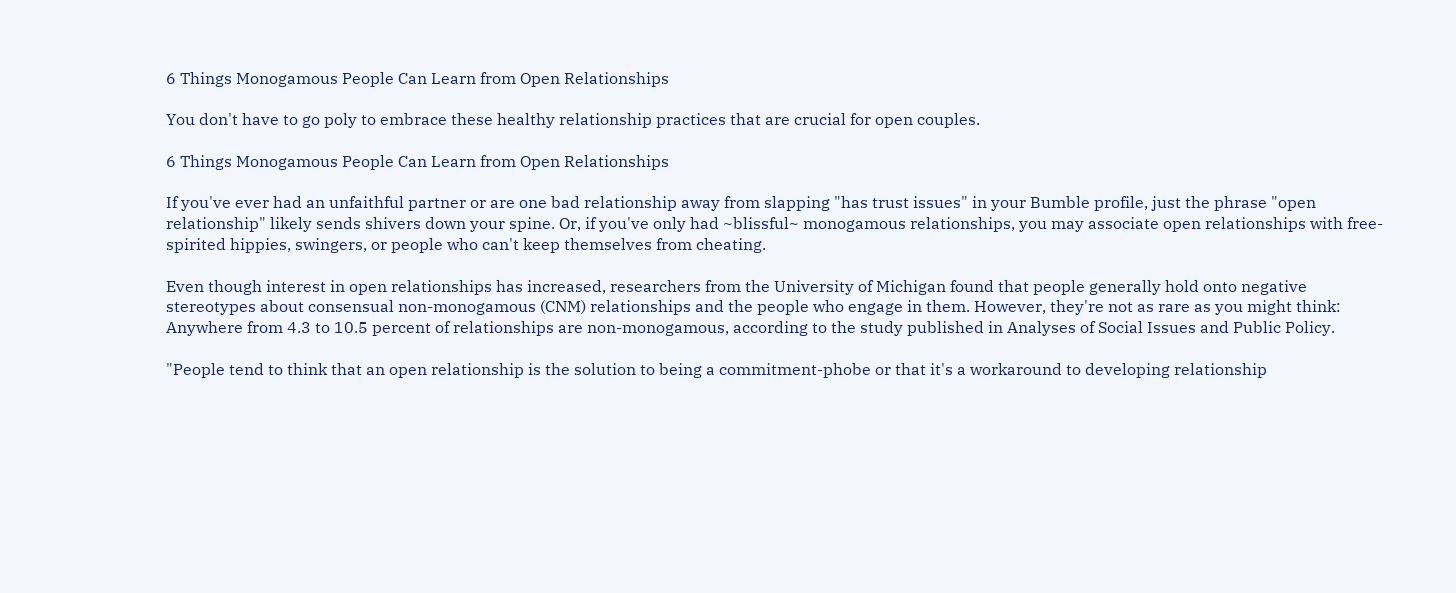6 Things Monogamous People Can Learn from Open Relationships

You don't have to go poly to embrace these healthy relationship practices that are crucial for open couples.

6 Things Monogamous People Can Learn from Open Relationships

If you've ever had an unfaithful partner or are one bad relationship away from slapping "has trust issues" in your Bumble profile, just the phrase "open relationship" likely sends shivers down your spine. Or, if you've only had ~blissful~ monogamous relationships, you may associate open relationships with free-spirited hippies, swingers, or people who can't keep themselves from cheating.

Even though interest in open relationships has increased, researchers from the University of Michigan found that people generally hold onto negative stereotypes about consensual non-monogamous (CNM) relationships and the people who engage in them. However, they're not as rare as you might think: Anywhere from 4.3 to 10.5 percent of relationships are non-monogamous, according to the study published in Analyses of Social Issues and Public Policy.

"People tend to think that an open relationship is the solution to being a commitment-phobe or that it's a workaround to developing relationship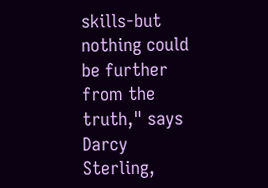skills-but nothing could be further from the truth," says Darcy Sterling,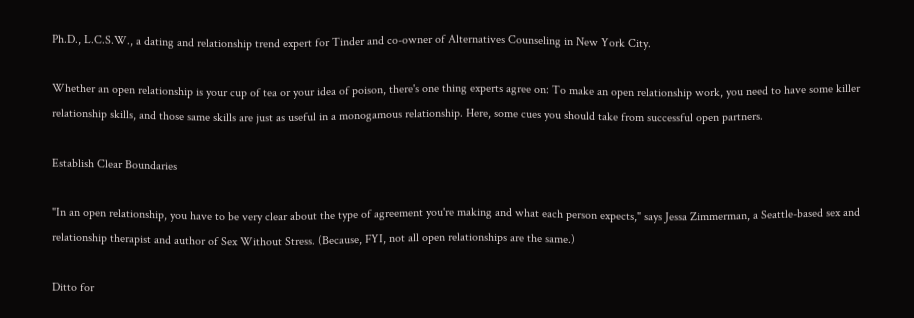Ph.D., L.C.S.W., a dating and relationship trend expert for Tinder and co-owner of Alternatives Counseling in New York City.

Whether an open relationship is your cup of tea or your idea of poison, there's one thing experts agree on: To make an open relationship work, you need to have some killer relationship skills, and those same skills are just as useful in a monogamous relationship. Here, some cues you should take from successful open partners.

Establish Clear Boundaries

"In an open relationship, you have to be very clear about the type of agreement you're making and what each person expects," says Jessa Zimmerman, a Seattle-based sex and relationship therapist and author of Sex Without Stress. (Because, FYI, not all open relationships are the same.)

Ditto for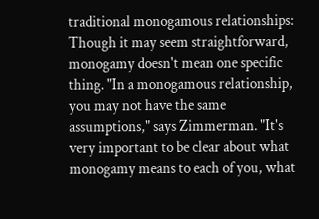traditional monogamous relationships: Though it may seem straightforward, monogamy doesn't mean one specific thing. "In a monogamous relationship, you may not have the same assumptions," says Zimmerman. "It's very important to be clear about what monogamy means to each of you, what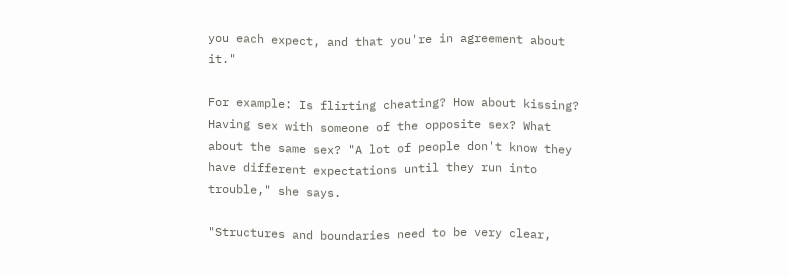you each expect, and that you're in agreement about it."

For example: Is flirting cheating? How about kissing? Having sex with someone of the opposite sex? What about the same sex? "A lot of people don't know they have different expectations until they run into trouble," she says.

"Structures and boundaries need to be very clear,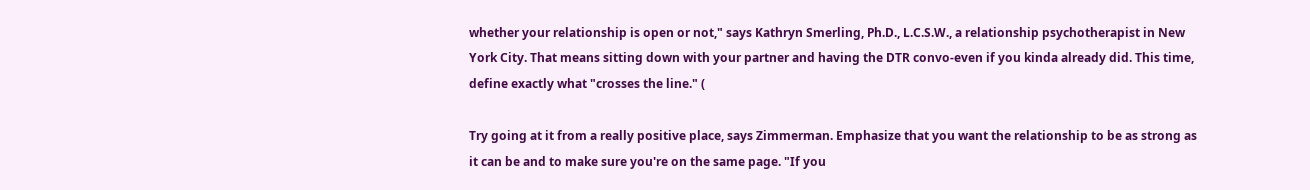whether your relationship is open or not," says Kathryn Smerling, Ph.D., L.C.S.W., a relationship psychotherapist in New York City. That means sitting down with your partner and having the DTR convo-even if you kinda already did. This time, define exactly what "crosses the line." (

Try going at it from a really positive place, says Zimmerman. Emphasize that you want the relationship to be as strong as it can be and to make sure you're on the same page. "If you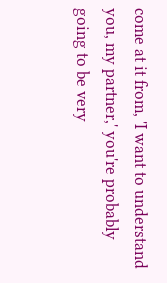come at it from, 'I want to understand you, my partner,' you're probably going to be very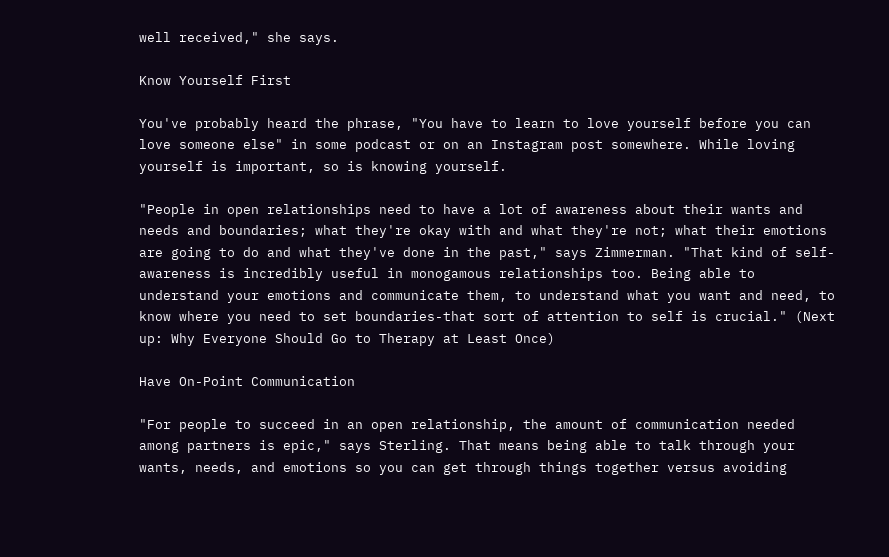well received," she says.

Know Yourself First

You've probably heard the phrase, "You have to learn to love yourself before you can love someone else" in some podcast or on an Instagram post somewhere. While loving yourself is important, so is knowing yourself.

"People in open relationships need to have a lot of awareness about their wants and needs and boundaries; what they're okay with and what they're not; what their emotions are going to do and what they've done in the past," says Zimmerman. "That kind of self-awareness is incredibly useful in monogamous relationships too. Being able to understand your emotions and communicate them, to understand what you want and need, to know where you need to set boundaries-that sort of attention to self is crucial." (Next up: Why Everyone Should Go to Therapy at Least Once)

Have On-Point Communication

"For people to succeed in an open relationship, the amount of communication needed among partners is epic," says Sterling. That means being able to talk through your wants, needs, and emotions so you can get through things together versus avoiding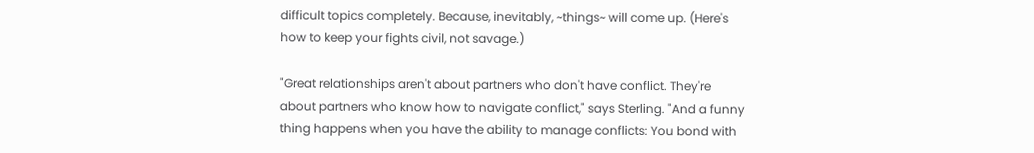difficult topics completely. Because, inevitably, ~things~ will come up. (Here's how to keep your fights civil, not savage.)

"Great relationships aren't about partners who don't have conflict. They're about partners who know how to navigate conflict," says Sterling. "And a funny thing happens when you have the ability to manage conflicts: You bond with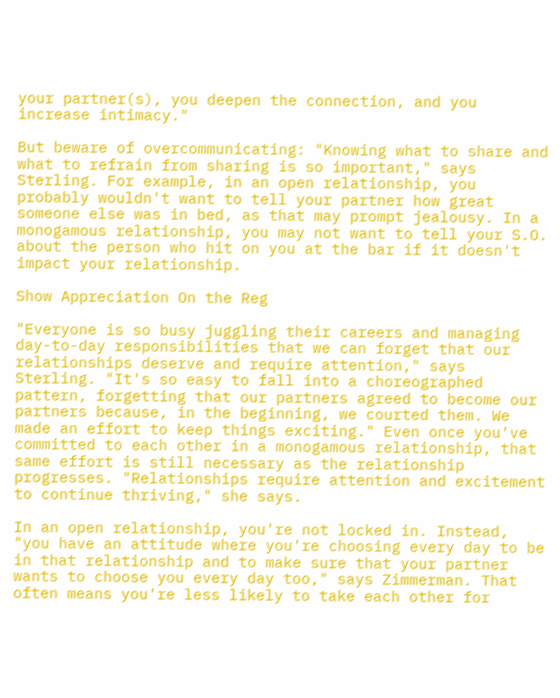your partner(s), you deepen the connection, and you increase intimacy."

But beware of overcommunicating: "Knowing what to share and what to refrain from sharing is so important," says Sterling. For example, in an open relationship, you probably wouldn't want to tell your partner how great someone else was in bed, as that may prompt jealousy. In a monogamous relationship, you may not want to tell your S.O. about the person who hit on you at the bar if it doesn't impact your relationship.

Show Appreciation On the Reg

"Everyone is so busy juggling their careers and managing day-to-day responsibilities that we can forget that our relationships deserve and require attention," says Sterling. "It's so easy to fall into a choreographed pattern, forgetting that our partners agreed to become our partners because, in the beginning, we courted them. We made an effort to keep things exciting." Even once you've committed to each other in a monogamous relationship, that same effort is still necessary as the relationship progresses. "Relationships require attention and excitement to continue thriving," she says.

In an open relationship, you're not locked in. Instead, "you have an attitude where you're choosing every day to be in that relationship and to make sure that your partner wants to choose you every day too," says Zimmerman. That often means you're less likely to take each other for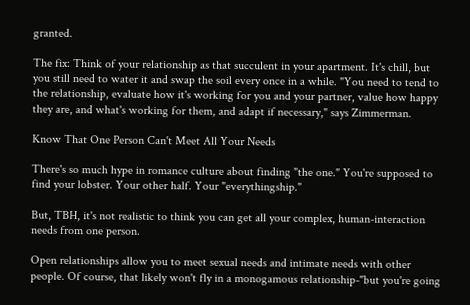granted.

The fix: Think of your relationship as that succulent in your apartment. It's chill, but you still need to water it and swap the soil every once in a while. "You need to tend to the relationship, evaluate how it's working for you and your partner, value how happy they are, and what's working for them, and adapt if necessary," says Zimmerman.

Know That One Person Can't Meet All Your Needs

There's so much hype in romance culture about finding "the one." You're supposed to find your lobster. Your other half. Your "everythingship."

But, TBH, it's not realistic to think you can get all your complex, human-interaction needs from one person.

Open relationships allow you to meet sexual needs and intimate needs with other people. Of course, that likely won't fly in a monogamous relationship-"but you're going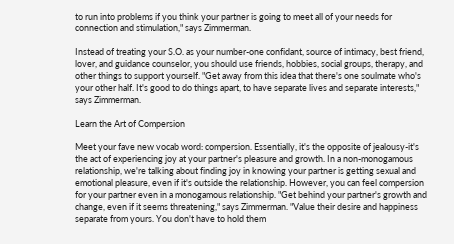to run into problems if you think your partner is going to meet all of your needs for connection and stimulation," says Zimmerman.

Instead of treating your S.O. as your number-one confidant, source of intimacy, best friend, lover, and guidance counselor, you should use friends, hobbies, social groups, therapy, and other things to support yourself. "Get away from this idea that there's one soulmate who's your other half. It's good to do things apart, to have separate lives and separate interests," says Zimmerman.

Learn the Art of Compersion

Meet your fave new vocab word: compersion. Essentially, it's the opposite of jealousy-it's the act of experiencing joy at your partner's pleasure and growth. In a non-monogamous relationship, we're talking about finding joy in knowing your partner is getting sexual and emotional pleasure, even if it's outside the relationship. However, you can feel compersion for your partner even in a monogamous relationship. "Get behind your partner's growth and change, even if it seems threatening," says Zimmerman. "Value their desire and happiness separate from yours. You don't have to hold them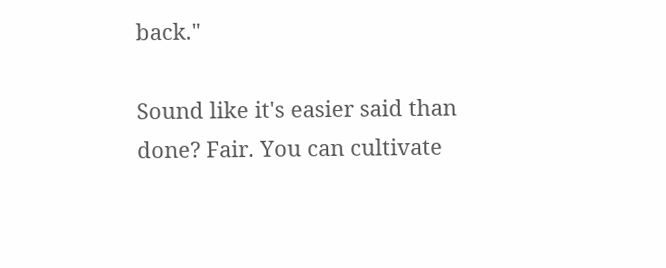back."

Sound like it's easier said than done? Fair. You can cultivate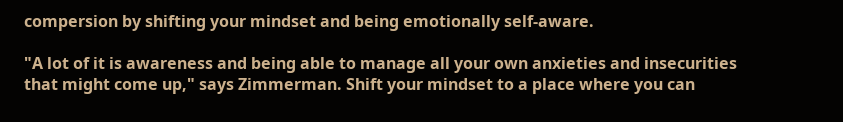compersion by shifting your mindset and being emotionally self-aware.

"A lot of it is awareness and being able to manage all your own anxieties and insecurities that might come up," says Zimmerman. Shift your mindset to a place where you can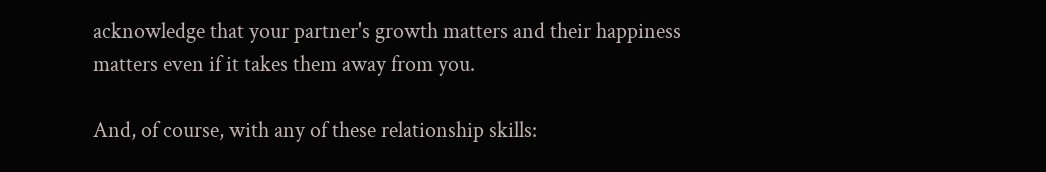acknowledge that your partner's growth matters and their happiness matters even if it takes them away from you.

And, of course, with any of these relationship skills: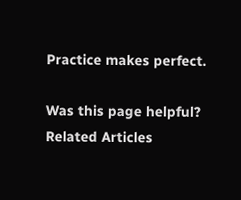Practice makes perfect.

Was this page helpful?
Related Articles